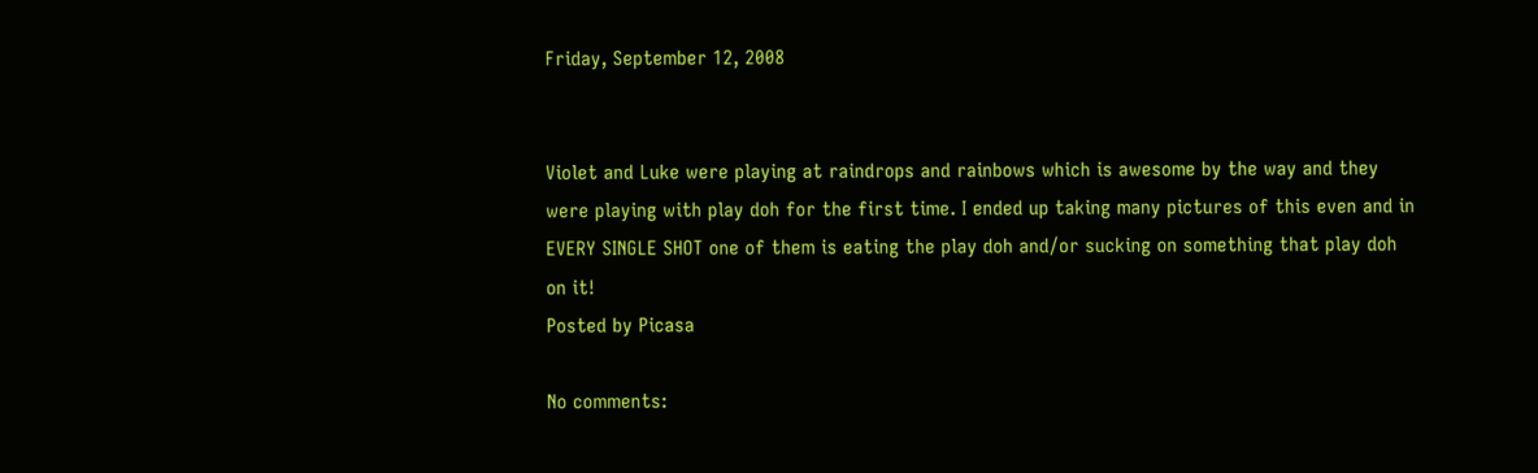Friday, September 12, 2008


Violet and Luke were playing at raindrops and rainbows which is awesome by the way and they were playing with play doh for the first time. I ended up taking many pictures of this even and in EVERY SINGLE SHOT one of them is eating the play doh and/or sucking on something that play doh on it!
Posted by Picasa

No comments: